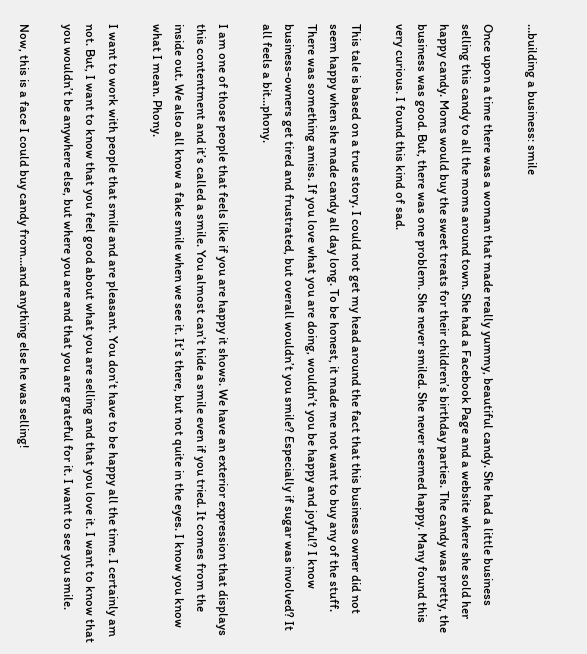…building a business: smile

Once upon a time there was a woman that made really yummy, beautiful candy. She had a little business selling this candy to all the moms around town. She had a Facebook Page and a website where she sold her happy candy. Moms would buy the sweet treats for their children’s birthday parties. The candy was pretty, the business was good. But, there was one problem. She never smiled. She never seemed happy. Many found this very curious. I found this kind of sad.

This tale is based on a true story. I could not get my head around the fact that this business owner did not seem happy when she made candy all day long. To be honest, it made me not want to buy any of the stuff. There was something amiss. If you love what you are doing, wouldn’t you be happy and joyful? I know business-owners get tired and frustrated, but overall wouldn’t you smile? Especially if sugar was involved? It all feels a bit…phony.

I am one of those people that feels like if you are happy it shows. We have an exterior expression that displays this contentment and it’s called a smile. You almost can’t hide a smile even if you tried. It comes from the inside out. We also all know a fake smile when we see it. It’s there, but not quite in the eyes. I know you know what I mean. Phony.

I want to work with people that smile and are pleasant. You don’t have to be happy all the time. I certainly am not. But, I want to know that you feel good about what you are selling and that you love it. I want to know that you wouldn’t be anywhere else, but where you are and that you are grateful for it. I want to see you smile.

Now, this is a face I could buy candy from…and anything else he was selling!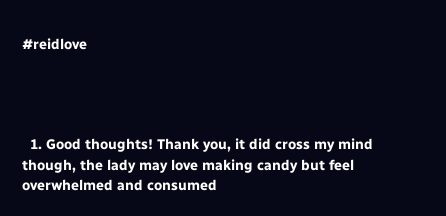#reidlove




  1. Good thoughts! Thank you, it did cross my mind though, the lady may love making candy but feel overwhelmed and consumed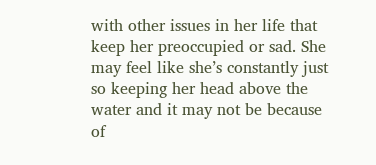with other issues in her life that keep her preoccupied or sad. She may feel like she’s constantly just so keeping her head above the water and it may not be because of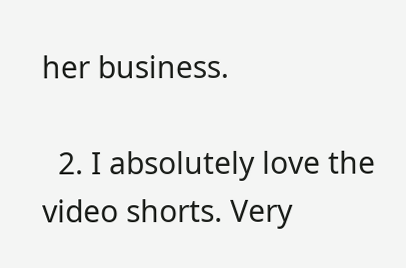her business.

  2. I absolutely love the video shorts. Very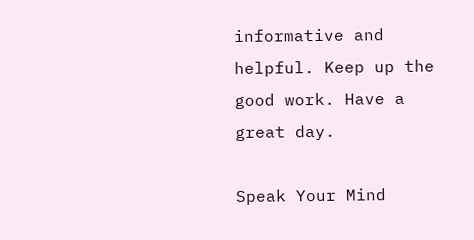informative and helpful. Keep up the good work. Have a great day.

Speak Your Mind